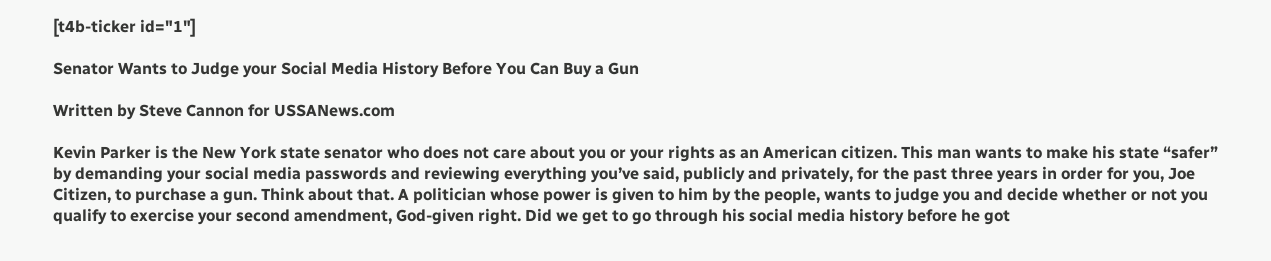[t4b-ticker id="1"]

Senator Wants to Judge your Social Media History Before You Can Buy a Gun

Written by Steve Cannon for USSANews.com

Kevin Parker is the New York state senator who does not care about you or your rights as an American citizen. This man wants to make his state “safer” by demanding your social media passwords and reviewing everything you’ve said, publicly and privately, for the past three years in order for you, Joe Citizen, to purchase a gun. Think about that. A politician whose power is given to him by the people, wants to judge you and decide whether or not you qualify to exercise your second amendment, God-given right. Did we get to go through his social media history before he got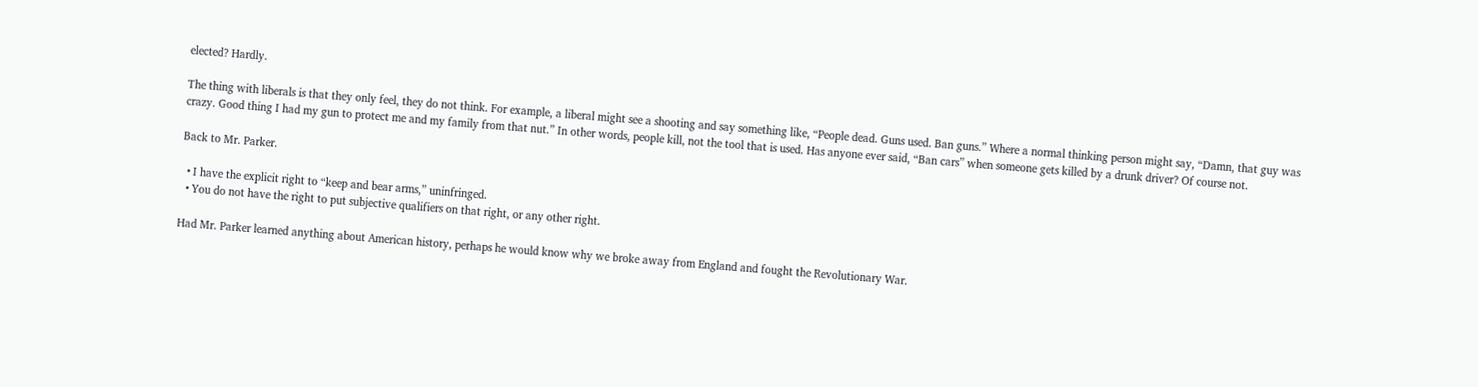elected? Hardly.

The thing with liberals is that they only feel, they do not think. For example, a liberal might see a shooting and say something like, “People dead. Guns used. Ban guns.” Where a normal thinking person might say, “Damn, that guy was crazy. Good thing I had my gun to protect me and my family from that nut.” In other words, people kill, not the tool that is used. Has anyone ever said, “Ban cars” when someone gets killed by a drunk driver? Of course not.

Back to Mr. Parker.

  • I have the explicit right to “keep and bear arms,” uninfringed.
  • You do not have the right to put subjective qualifiers on that right, or any other right.

Had Mr. Parker learned anything about American history, perhaps he would know why we broke away from England and fought the Revolutionary War.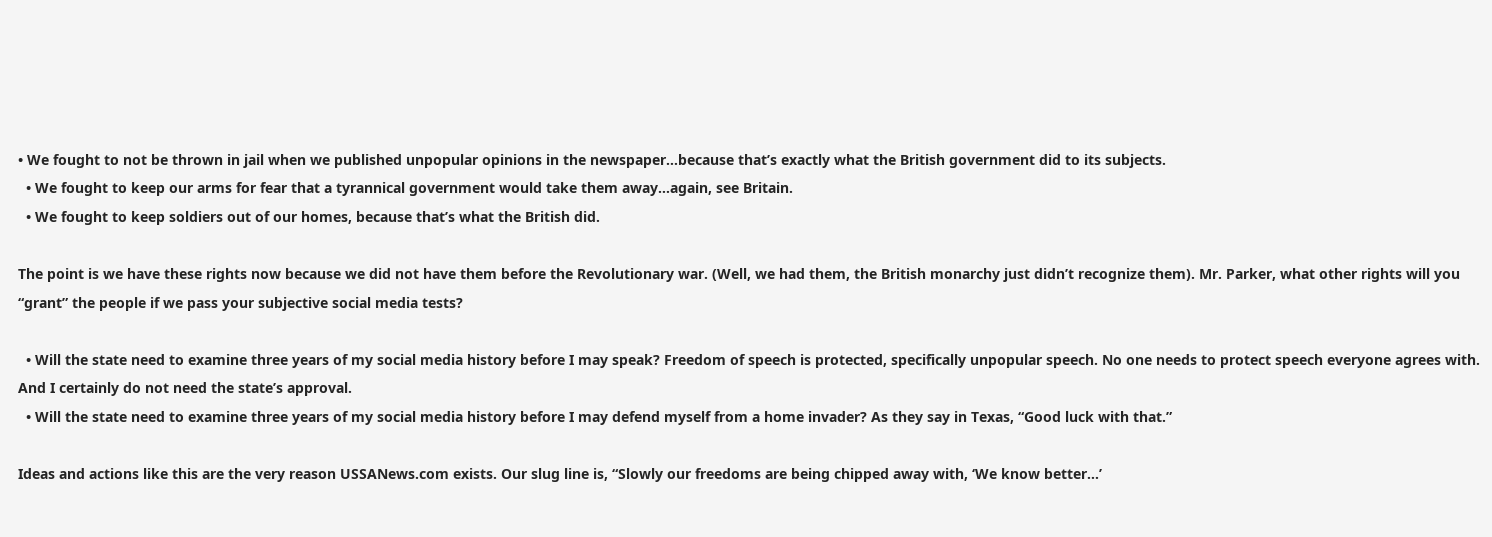• We fought to not be thrown in jail when we published unpopular opinions in the newspaper…because that’s exactly what the British government did to its subjects.
  • We fought to keep our arms for fear that a tyrannical government would take them away…again, see Britain.
  • We fought to keep soldiers out of our homes, because that’s what the British did.

The point is we have these rights now because we did not have them before the Revolutionary war. (Well, we had them, the British monarchy just didn’t recognize them). Mr. Parker, what other rights will you “grant” the people if we pass your subjective social media tests?

  • Will the state need to examine three years of my social media history before I may speak? Freedom of speech is protected, specifically unpopular speech. No one needs to protect speech everyone agrees with. And I certainly do not need the state’s approval.
  • Will the state need to examine three years of my social media history before I may defend myself from a home invader? As they say in Texas, “Good luck with that.”

Ideas and actions like this are the very reason USSANews.com exists. Our slug line is, “Slowly our freedoms are being chipped away with, ‘We know better…’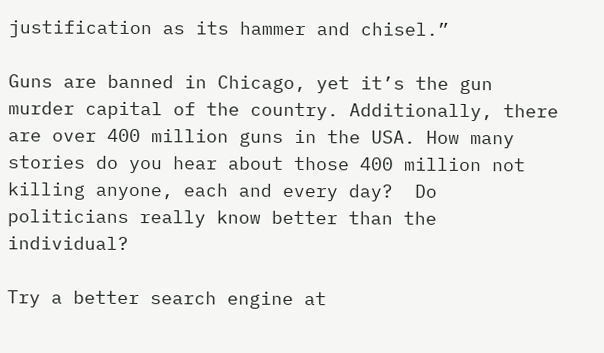justification as its hammer and chisel.”

Guns are banned in Chicago, yet it’s the gun murder capital of the country. Additionally, there are over 400 million guns in the USA. How many stories do you hear about those 400 million not killing anyone, each and every day?  Do politicians really know better than the individual?

Try a better search engine at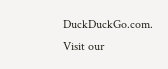DuckDuckGo.com.
Visit our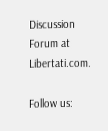Discussion Forum at Libertati.com.

Follow us: